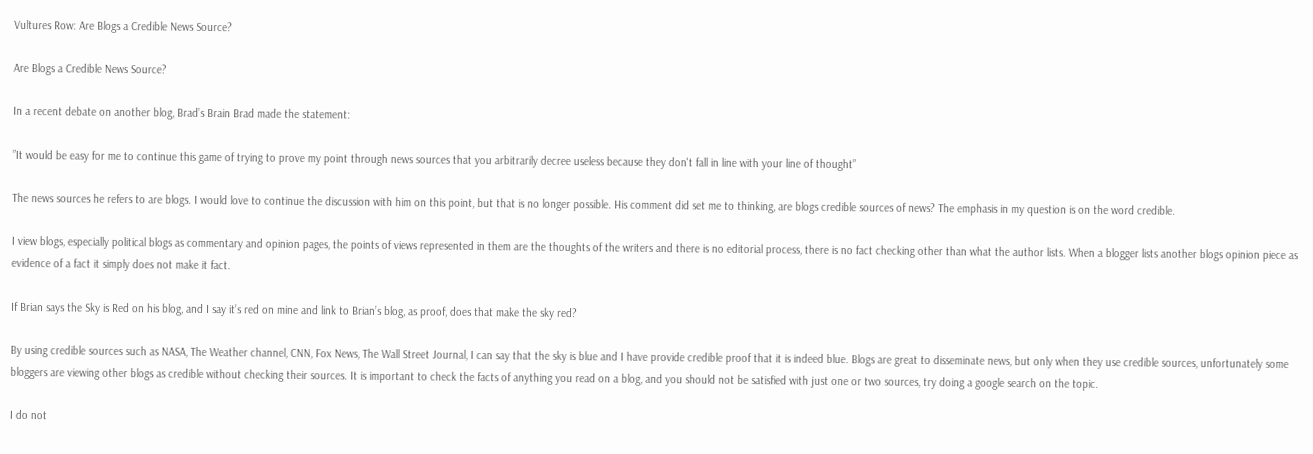Vultures Row: Are Blogs a Credible News Source?

Are Blogs a Credible News Source?

In a recent debate on another blog, Brad’s Brain Brad made the statement:

”It would be easy for me to continue this game of trying to prove my point through news sources that you arbitrarily decree useless because they don't fall in line with your line of thought”

The news sources he refers to are blogs. I would love to continue the discussion with him on this point, but that is no longer possible. His comment did set me to thinking, are blogs credible sources of news? The emphasis in my question is on the word credible.

I view blogs, especially political blogs as commentary and opinion pages, the points of views represented in them are the thoughts of the writers and there is no editorial process, there is no fact checking other than what the author lists. When a blogger lists another blogs opinion piece as evidence of a fact it simply does not make it fact.

If Brian says the Sky is Red on his blog, and I say it’s red on mine and link to Brian’s blog, as proof, does that make the sky red?

By using credible sources such as NASA, The Weather channel, CNN, Fox News, The Wall Street Journal, I can say that the sky is blue and I have provide credible proof that it is indeed blue. Blogs are great to disseminate news, but only when they use credible sources, unfortunately some bloggers are viewing other blogs as credible without checking their sources. It is important to check the facts of anything you read on a blog, and you should not be satisfied with just one or two sources, try doing a google search on the topic.

I do not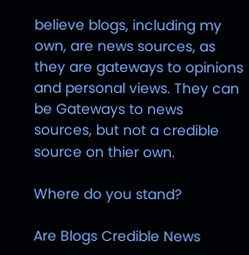believe blogs, including my own, are news sources, as they are gateways to opinions and personal views. They can be Gateways to news sources, but not a credible source on thier own.

Where do you stand?

Are Blogs Credible News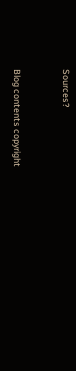Sources?


Blog contents copyright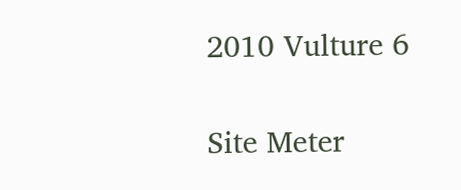2010 Vulture 6

Site Meter